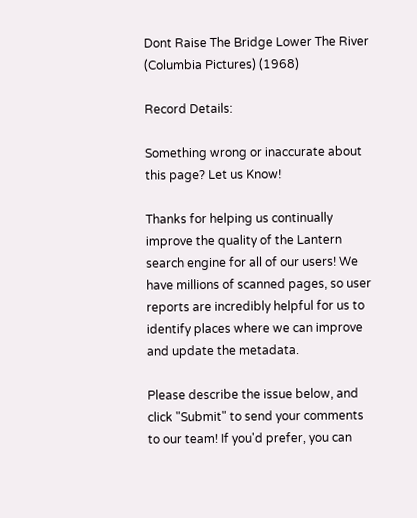Dont Raise The Bridge Lower The River (Columbia Pictures) (1968)

Record Details:

Something wrong or inaccurate about this page? Let us Know!

Thanks for helping us continually improve the quality of the Lantern search engine for all of our users! We have millions of scanned pages, so user reports are incredibly helpful for us to identify places where we can improve and update the metadata.

Please describe the issue below, and click "Submit" to send your comments to our team! If you'd prefer, you can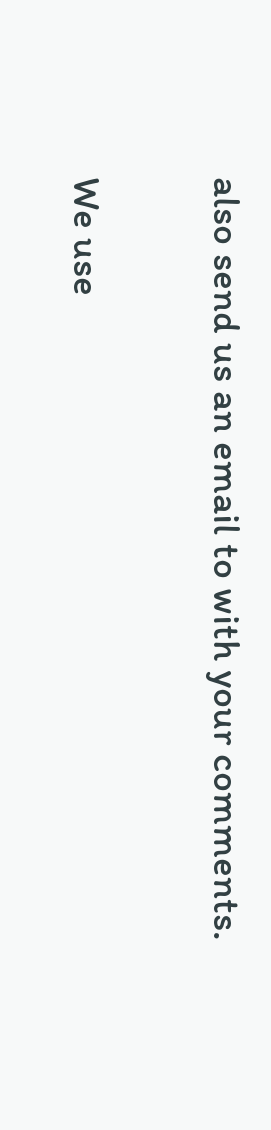also send us an email to with your comments.

We use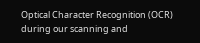Optical Character Recognition (OCR) during our scanning and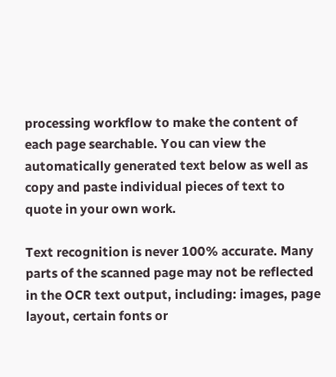processing workflow to make the content of each page searchable. You can view the automatically generated text below as well as copy and paste individual pieces of text to quote in your own work.

Text recognition is never 100% accurate. Many parts of the scanned page may not be reflected in the OCR text output, including: images, page layout, certain fonts or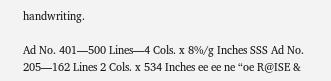handwriting.

Ad No. 401—500 Lines—4 Cols. x 8%/g Inches SSS Ad No. 205—162 Lines 2 Cols. x 534 Inches ee ee ne “oe R@ISE &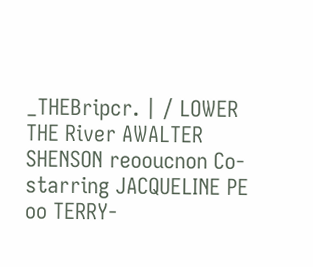_THEBripcr. | / LOWER THE River AWALTER SHENSON reooucnon Co-starring JACQUELINE PE oo TERRY-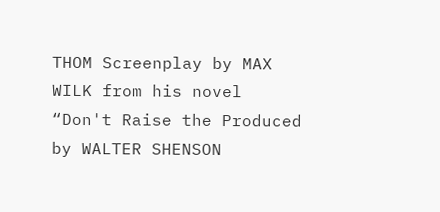THOM Screenplay by MAX WILK from his novel “Don't Raise the Produced by WALTER SHENSON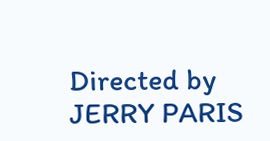Directed by JERRY PARIS